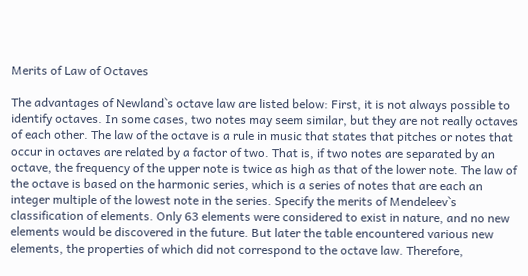Merits of Law of Octaves

The advantages of Newland`s octave law are listed below: First, it is not always possible to identify octaves. In some cases, two notes may seem similar, but they are not really octaves of each other. The law of the octave is a rule in music that states that pitches or notes that occur in octaves are related by a factor of two. That is, if two notes are separated by an octave, the frequency of the upper note is twice as high as that of the lower note. The law of the octave is based on the harmonic series, which is a series of notes that are each an integer multiple of the lowest note in the series. Specify the merits of Mendeleev`s classification of elements. Only 63 elements were considered to exist in nature, and no new elements would be discovered in the future. But later the table encountered various new elements, the properties of which did not correspond to the octave law. Therefore,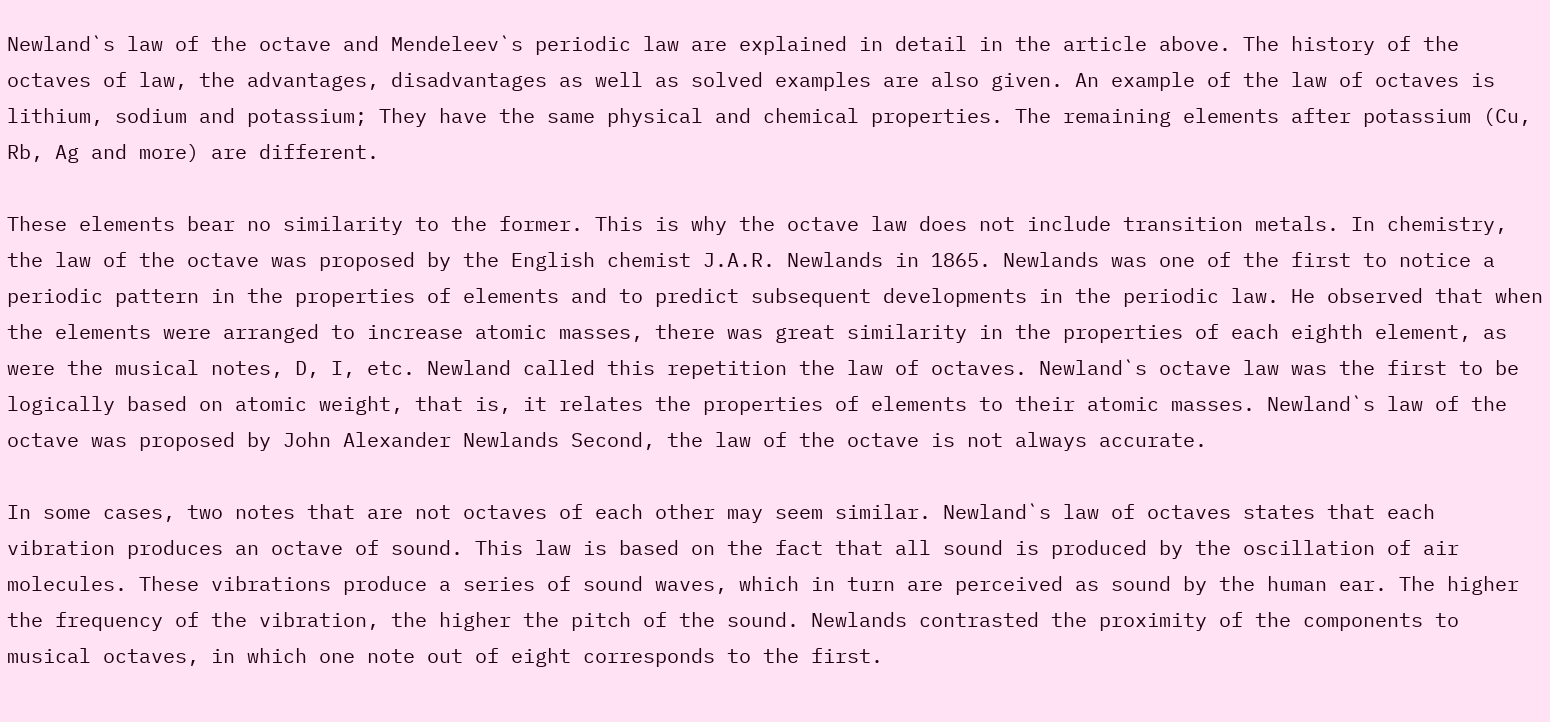Newland`s law of the octave and Mendeleev`s periodic law are explained in detail in the article above. The history of the octaves of law, the advantages, disadvantages as well as solved examples are also given. An example of the law of octaves is lithium, sodium and potassium; They have the same physical and chemical properties. The remaining elements after potassium (Cu, Rb, Ag and more) are different.

These elements bear no similarity to the former. This is why the octave law does not include transition metals. In chemistry, the law of the octave was proposed by the English chemist J.A.R. Newlands in 1865. Newlands was one of the first to notice a periodic pattern in the properties of elements and to predict subsequent developments in the periodic law. He observed that when the elements were arranged to increase atomic masses, there was great similarity in the properties of each eighth element, as were the musical notes, D, I, etc. Newland called this repetition the law of octaves. Newland`s octave law was the first to be logically based on atomic weight, that is, it relates the properties of elements to their atomic masses. Newland`s law of the octave was proposed by John Alexander Newlands Second, the law of the octave is not always accurate.

In some cases, two notes that are not octaves of each other may seem similar. Newland`s law of octaves states that each vibration produces an octave of sound. This law is based on the fact that all sound is produced by the oscillation of air molecules. These vibrations produce a series of sound waves, which in turn are perceived as sound by the human ear. The higher the frequency of the vibration, the higher the pitch of the sound. Newlands contrasted the proximity of the components to musical octaves, in which one note out of eight corresponds to the first.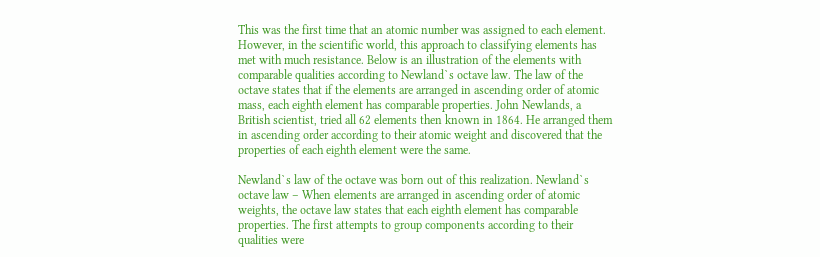This was the first time that an atomic number was assigned to each element. However, in the scientific world, this approach to classifying elements has met with much resistance. Below is an illustration of the elements with comparable qualities according to Newland`s octave law. The law of the octave states that if the elements are arranged in ascending order of atomic mass, each eighth element has comparable properties. John Newlands, a British scientist, tried all 62 elements then known in 1864. He arranged them in ascending order according to their atomic weight and discovered that the properties of each eighth element were the same.

Newland`s law of the octave was born out of this realization. Newland`s octave law – When elements are arranged in ascending order of atomic weights, the octave law states that each eighth element has comparable properties. The first attempts to group components according to their qualities were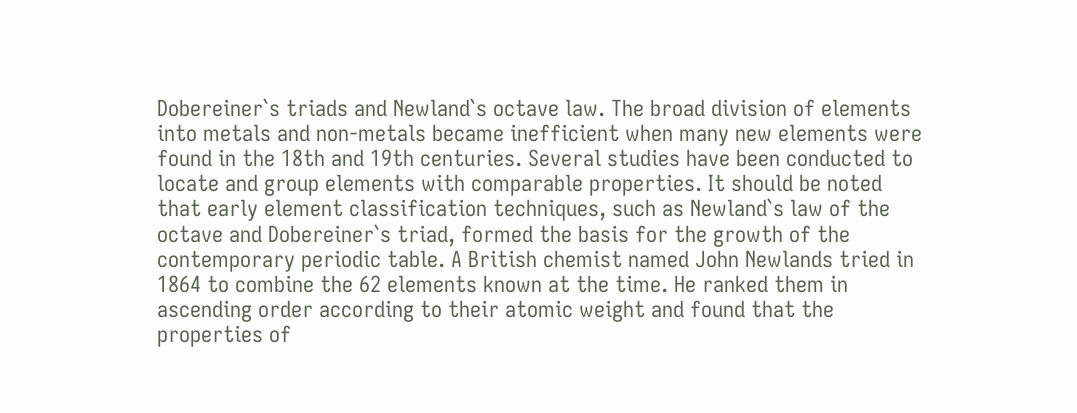Dobereiner`s triads and Newland`s octave law. The broad division of elements into metals and non-metals became inefficient when many new elements were found in the 18th and 19th centuries. Several studies have been conducted to locate and group elements with comparable properties. It should be noted that early element classification techniques, such as Newland`s law of the octave and Dobereiner`s triad, formed the basis for the growth of the contemporary periodic table. A British chemist named John Newlands tried in 1864 to combine the 62 elements known at the time. He ranked them in ascending order according to their atomic weight and found that the properties of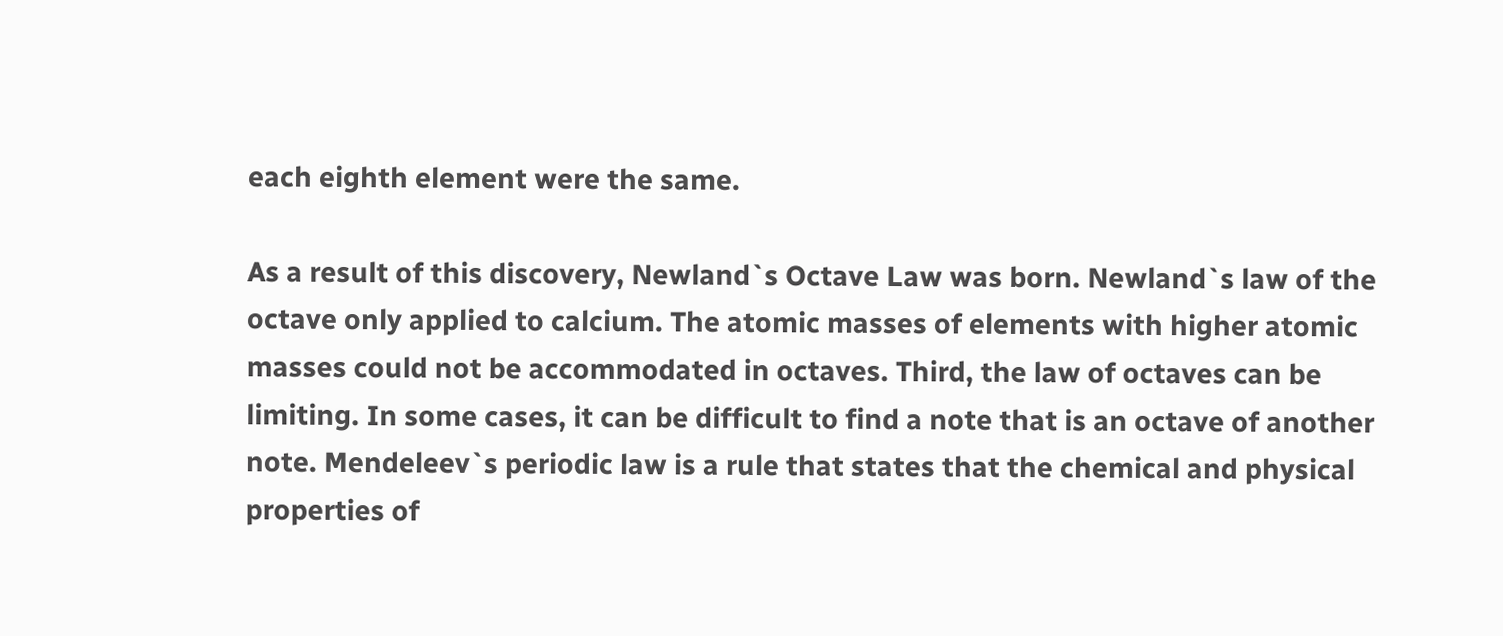each eighth element were the same.

As a result of this discovery, Newland`s Octave Law was born. Newland`s law of the octave only applied to calcium. The atomic masses of elements with higher atomic masses could not be accommodated in octaves. Third, the law of octaves can be limiting. In some cases, it can be difficult to find a note that is an octave of another note. Mendeleev`s periodic law is a rule that states that the chemical and physical properties of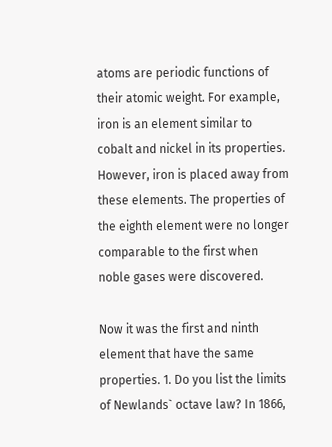atoms are periodic functions of their atomic weight. For example, iron is an element similar to cobalt and nickel in its properties. However, iron is placed away from these elements. The properties of the eighth element were no longer comparable to the first when noble gases were discovered.

Now it was the first and ninth element that have the same properties. 1. Do you list the limits of Newlands` octave law? In 1866,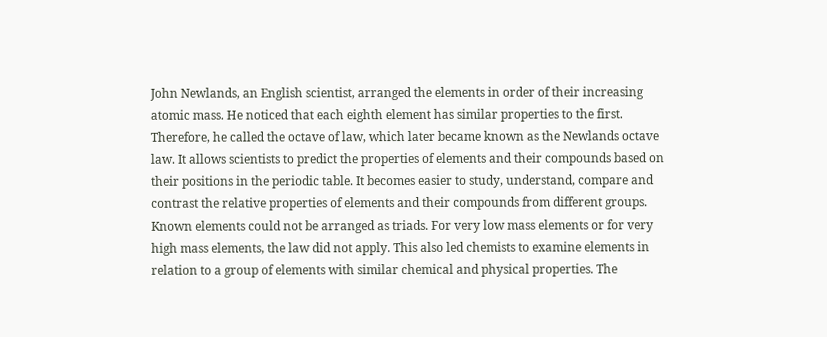John Newlands, an English scientist, arranged the elements in order of their increasing atomic mass. He noticed that each eighth element has similar properties to the first. Therefore, he called the octave of law, which later became known as the Newlands octave law. It allows scientists to predict the properties of elements and their compounds based on their positions in the periodic table. It becomes easier to study, understand, compare and contrast the relative properties of elements and their compounds from different groups. Known elements could not be arranged as triads. For very low mass elements or for very high mass elements, the law did not apply. This also led chemists to examine elements in relation to a group of elements with similar chemical and physical properties. The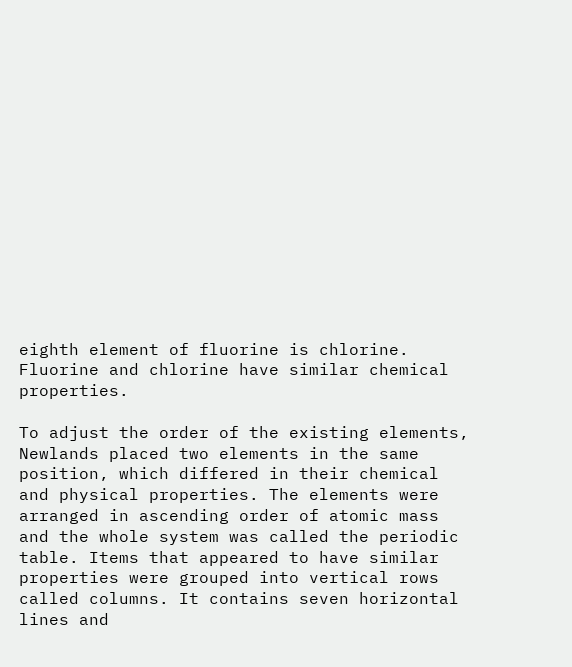eighth element of fluorine is chlorine. Fluorine and chlorine have similar chemical properties.

To adjust the order of the existing elements, Newlands placed two elements in the same position, which differed in their chemical and physical properties. The elements were arranged in ascending order of atomic mass and the whole system was called the periodic table. Items that appeared to have similar properties were grouped into vertical rows called columns. It contains seven horizontal lines and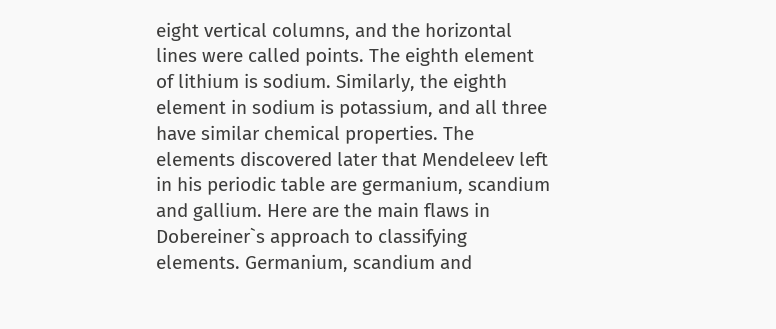eight vertical columns, and the horizontal lines were called points. The eighth element of lithium is sodium. Similarly, the eighth element in sodium is potassium, and all three have similar chemical properties. The elements discovered later that Mendeleev left in his periodic table are germanium, scandium and gallium. Here are the main flaws in Dobereiner`s approach to classifying elements. Germanium, scandium and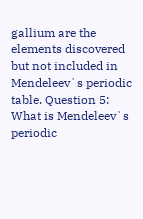gallium are the elements discovered but not included in Mendeleev`s periodic table. Question 5: What is Mendeleev`s periodic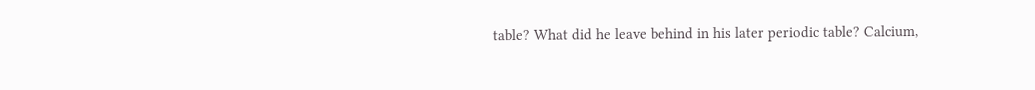table? What did he leave behind in his later periodic table? Calcium,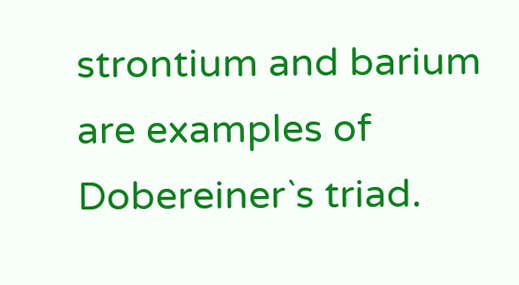strontium and barium are examples of Dobereiner`s triad.